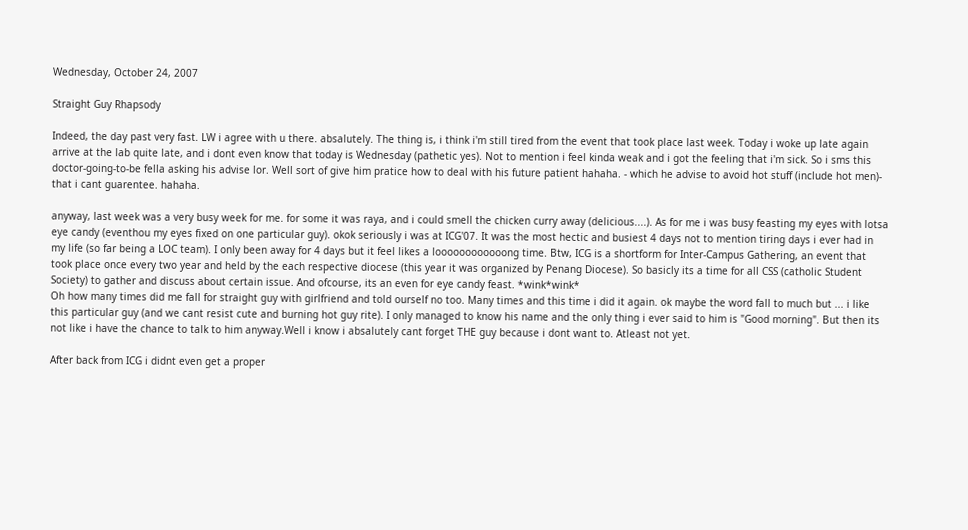Wednesday, October 24, 2007

Straight Guy Rhapsody

Indeed, the day past very fast. LW i agree with u there. absalutely. The thing is, i think i'm still tired from the event that took place last week. Today i woke up late again arrive at the lab quite late, and i dont even know that today is Wednesday (pathetic yes). Not to mention i feel kinda weak and i got the feeling that i'm sick. So i sms this doctor-going-to-be fella asking his advise lor. Well sort of give him pratice how to deal with his future patient hahaha. - which he advise to avoid hot stuff (include hot men)- that i cant guarentee. hahaha.

anyway, last week was a very busy week for me. for some it was raya, and i could smell the chicken curry away (delicious....). As for me i was busy feasting my eyes with lotsa eye candy (eventhou my eyes fixed on one particular guy). okok seriously i was at ICG'07. It was the most hectic and busiest 4 days not to mention tiring days i ever had in my life (so far being a LOC team). I only been away for 4 days but it feel likes a loooooooooooong time. Btw, ICG is a shortform for Inter-Campus Gathering, an event that took place once every two year and held by the each respective diocese (this year it was organized by Penang Diocese). So basicly its a time for all CSS (catholic Student Society) to gather and discuss about certain issue. And ofcourse, its an even for eye candy feast. *wink*wink*
Oh how many times did me fall for straight guy with girlfriend and told ourself no too. Many times and this time i did it again. ok maybe the word fall to much but ... i like this particular guy (and we cant resist cute and burning hot guy rite). I only managed to know his name and the only thing i ever said to him is "Good morning". But then its not like i have the chance to talk to him anyway.Well i know i absalutely cant forget THE guy because i dont want to. Atleast not yet.

After back from ICG i didnt even get a proper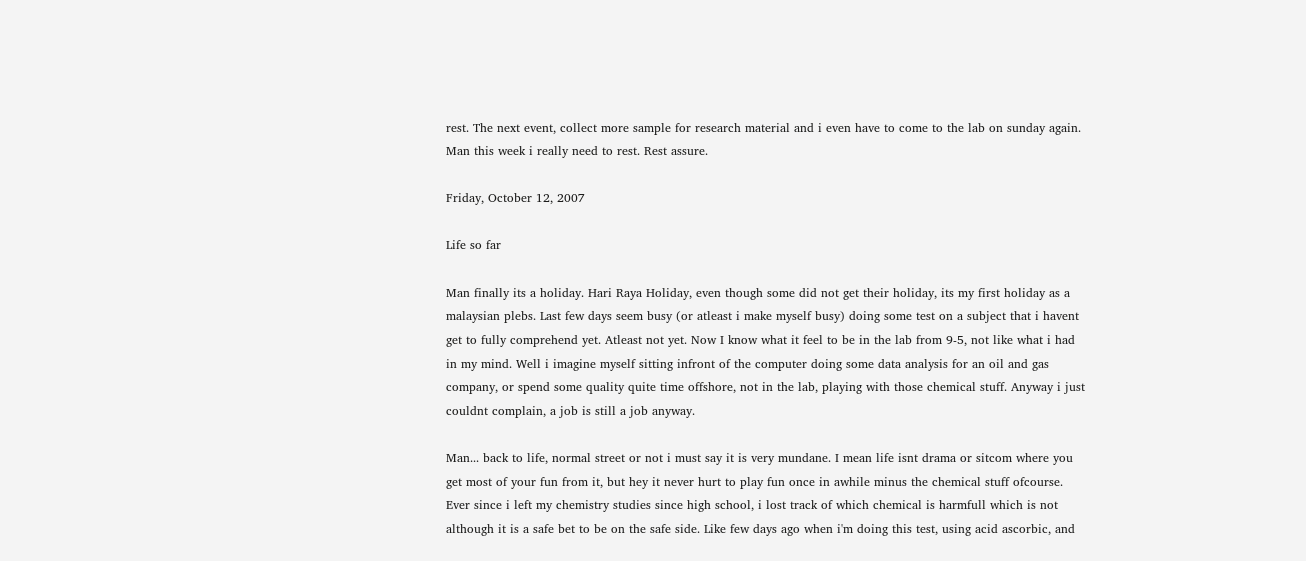rest. The next event, collect more sample for research material and i even have to come to the lab on sunday again. Man this week i really need to rest. Rest assure.

Friday, October 12, 2007

Life so far

Man finally its a holiday. Hari Raya Holiday, even though some did not get their holiday, its my first holiday as a malaysian plebs. Last few days seem busy (or atleast i make myself busy) doing some test on a subject that i havent get to fully comprehend yet. Atleast not yet. Now I know what it feel to be in the lab from 9-5, not like what i had in my mind. Well i imagine myself sitting infront of the computer doing some data analysis for an oil and gas company, or spend some quality quite time offshore, not in the lab, playing with those chemical stuff. Anyway i just couldnt complain, a job is still a job anyway.

Man... back to life, normal street or not i must say it is very mundane. I mean life isnt drama or sitcom where you get most of your fun from it, but hey it never hurt to play fun once in awhile minus the chemical stuff ofcourse. Ever since i left my chemistry studies since high school, i lost track of which chemical is harmfull which is not although it is a safe bet to be on the safe side. Like few days ago when i'm doing this test, using acid ascorbic, and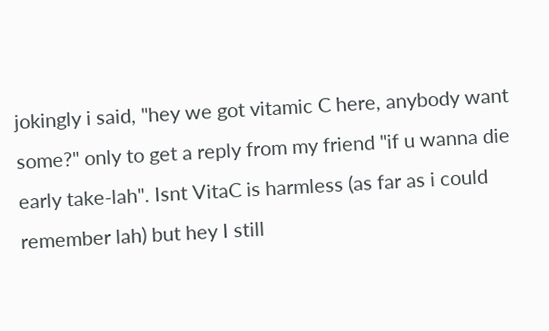jokingly i said, "hey we got vitamic C here, anybody want some?" only to get a reply from my friend "if u wanna die early take-lah". Isnt VitaC is harmless (as far as i could remember lah) but hey I still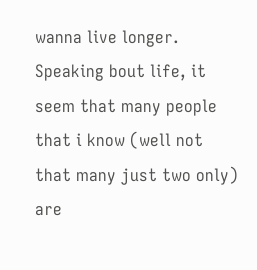wanna live longer. Speaking bout life, it seem that many people that i know (well not that many just two only) are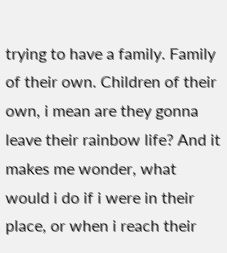trying to have a family. Family of their own. Children of their own, i mean are they gonna leave their rainbow life? And it makes me wonder, what would i do if i were in their place, or when i reach their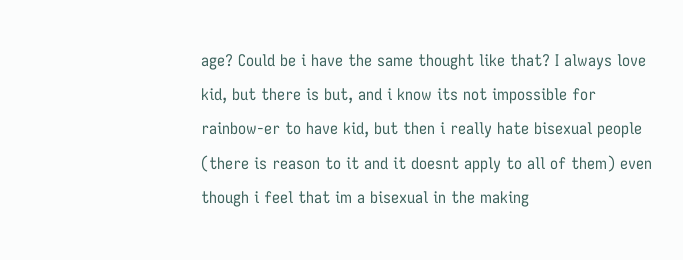age? Could be i have the same thought like that? I always love kid, but there is but, and i know its not impossible for rainbow-er to have kid, but then i really hate bisexual people (there is reason to it and it doesnt apply to all of them) even though i feel that im a bisexual in the making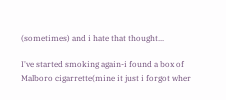(sometimes) and i hate that thought...

I've started smoking again-i found a box of Malboro cigarrette(mine it just i forgot wher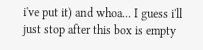i've put it) and whoa... I guess i'll just stop after this box is empty